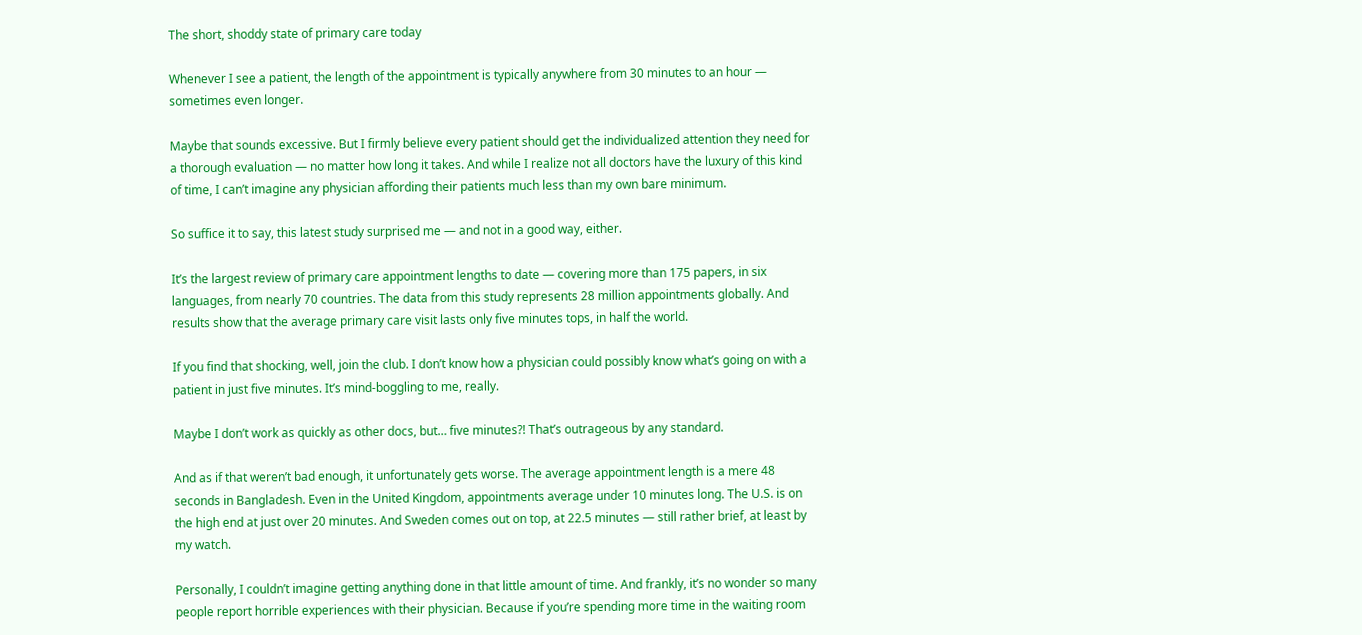The short, shoddy state of primary care today

Whenever I see a patient, the length of the appointment is typically anywhere from 30 minutes to an hour — sometimes even longer.

Maybe that sounds excessive. But I firmly believe every patient should get the individualized attention they need for a thorough evaluation — no matter how long it takes. And while I realize not all doctors have the luxury of this kind of time, I can’t imagine any physician affording their patients much less than my own bare minimum.

So suffice it to say, this latest study surprised me — and not in a good way, either.

It’s the largest review of primary care appointment lengths to date — covering more than 175 papers, in six languages, from nearly 70 countries. The data from this study represents 28 million appointments globally. And results show that the average primary care visit lasts only five minutes tops, in half the world.

If you find that shocking, well, join the club. I don’t know how a physician could possibly know what’s going on with a patient in just five minutes. It’s mind-boggling to me, really.

Maybe I don’t work as quickly as other docs, but… five minutes?! That’s outrageous by any standard.

And as if that weren’t bad enough, it unfortunately gets worse. The average appointment length is a mere 48 seconds in Bangladesh. Even in the United Kingdom, appointments average under 10 minutes long. The U.S. is on the high end at just over 20 minutes. And Sweden comes out on top, at 22.5 minutes — still rather brief, at least by my watch.

Personally, I couldn’t imagine getting anything done in that little amount of time. And frankly, it’s no wonder so many people report horrible experiences with their physician. Because if you’re spending more time in the waiting room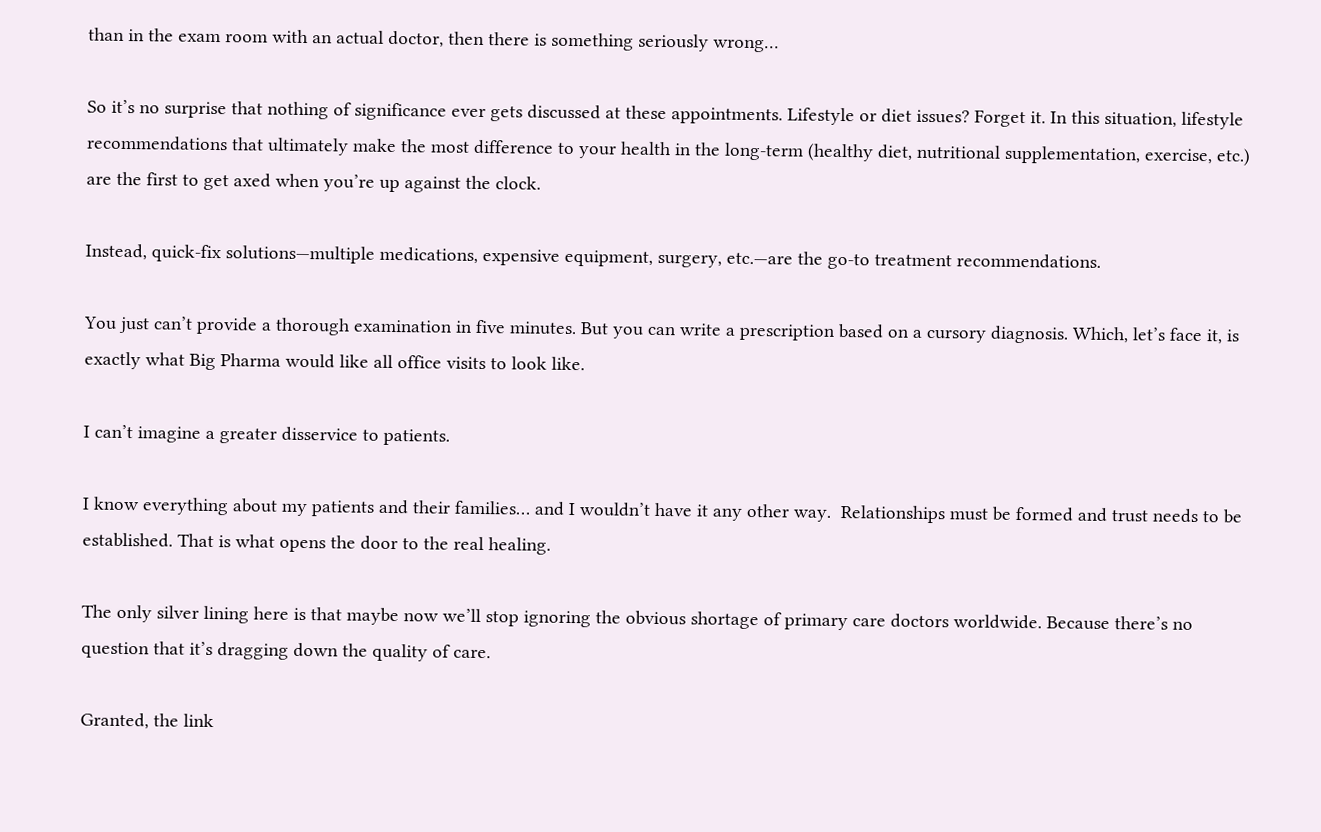than in the exam room with an actual doctor, then there is something seriously wrong…

So it’s no surprise that nothing of significance ever gets discussed at these appointments. Lifestyle or diet issues? Forget it. In this situation, lifestyle recommendations that ultimately make the most difference to your health in the long-term (healthy diet, nutritional supplementation, exercise, etc.) are the first to get axed when you’re up against the clock.

Instead, quick-fix solutions—multiple medications, expensive equipment, surgery, etc.—are the go-to treatment recommendations.

You just can’t provide a thorough examination in five minutes. But you can write a prescription based on a cursory diagnosis. Which, let’s face it, is exactly what Big Pharma would like all office visits to look like.

I can’t imagine a greater disservice to patients.

I know everything about my patients and their families… and I wouldn’t have it any other way.  Relationships must be formed and trust needs to be established. That is what opens the door to the real healing.

The only silver lining here is that maybe now we’ll stop ignoring the obvious shortage of primary care doctors worldwide. Because there’s no question that it’s dragging down the quality of care.

Granted, the link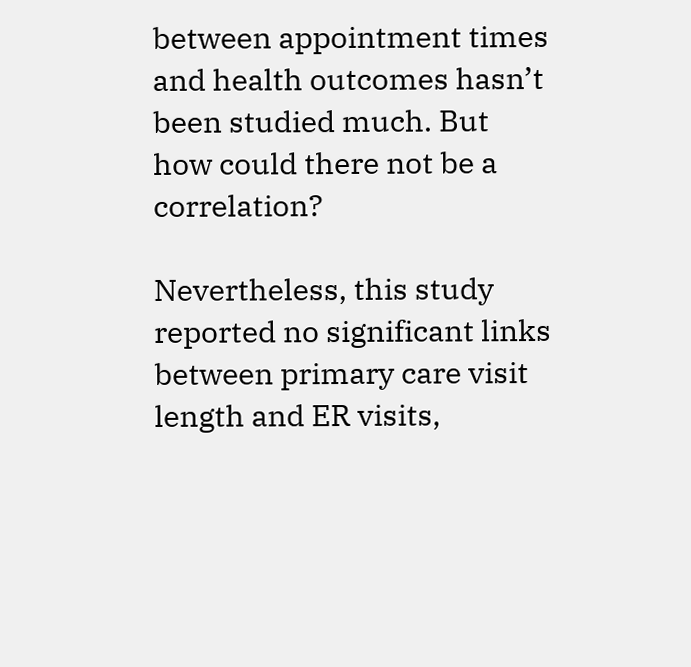between appointment times and health outcomes hasn’t been studied much. But how could there not be a correlation?

Nevertheless, this study reported no significant links between primary care visit length and ER visits,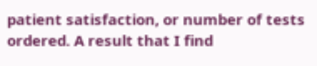patient satisfaction, or number of tests ordered. A result that I find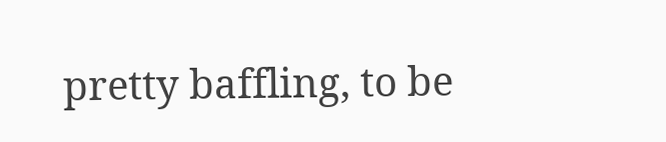pretty baffling, to be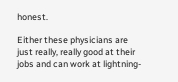honest.

Either these physicians are just really, really good at their jobs and can work at lightning-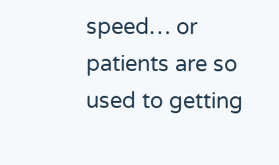speed… or patients are so used to getting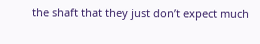the shaft that they just don’t expect much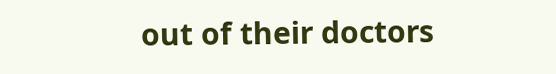out of their doctors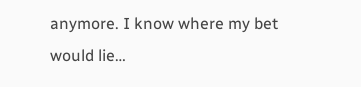anymore. I know where my bet would lie…